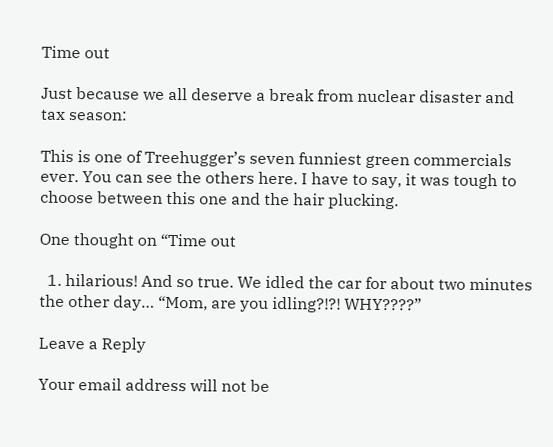Time out

Just because we all deserve a break from nuclear disaster and tax season:

This is one of Treehugger’s seven funniest green commercials ever. You can see the others here. I have to say, it was tough to choose between this one and the hair plucking.

One thought on “Time out

  1. hilarious! And so true. We idled the car for about two minutes the other day… “Mom, are you idling?!?! WHY????”

Leave a Reply

Your email address will not be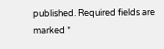published. Required fields are marked *